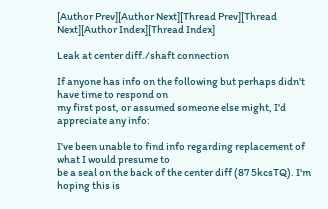[Author Prev][Author Next][Thread Prev][Thread Next][Author Index][Thread Index]

Leak at center diff./shaft connection

If anyone has info on the following but perhaps didn't have time to respond on
my first post, or assumed someone else might, I'd appreciate any info:

I've been unable to find info regarding replacement of what I would presume to
be a seal on the back of the center diff (87 5kcsTQ). I'm hoping this is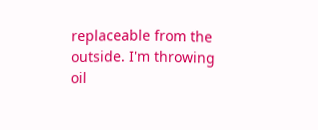replaceable from the outside. I'm throwing oil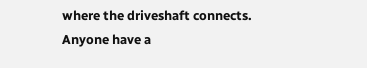where the driveshaft connects.
Anyone have a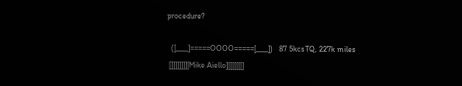procedure?

  ([____]=====OOOO=====[____])   87 5kcsTQ, 227k miles
 []]]]]]]][Mike Aiello][[[[[[[]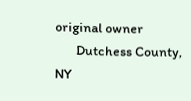original owner
       Dutchess County, NY